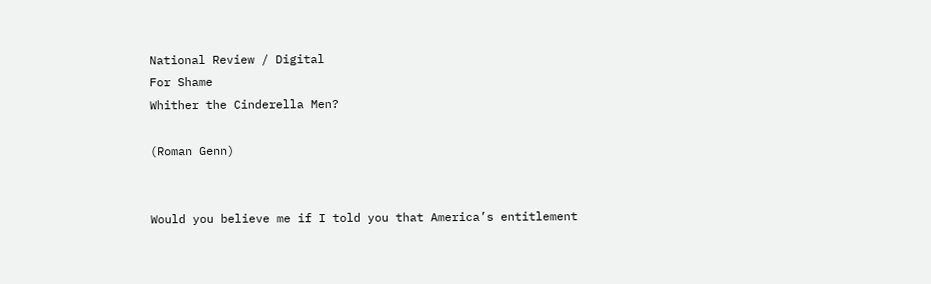National Review / Digital
For Shame
Whither the Cinderella Men?

(Roman Genn)


Would you believe me if I told you that America’s entitlement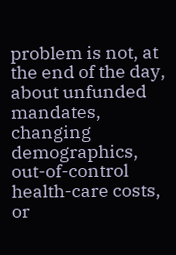problem is not, at the end of the day, about unfunded mandates, changing demographics, out-of-control health-care costs, or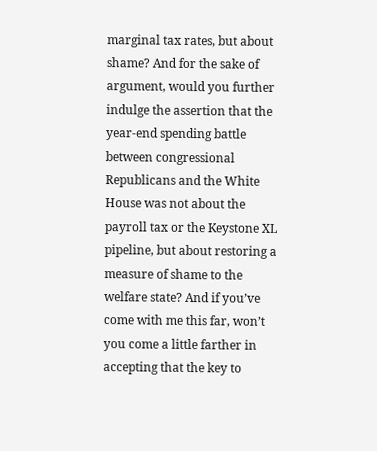marginal tax rates, but about shame? And for the sake of argument, would you further indulge the assertion that the year-end spending battle between congressional Republicans and the White House was not about the payroll tax or the Keystone XL pipeline, but about restoring a measure of shame to the welfare state? And if you’ve come with me this far, won’t you come a little farther in accepting that the key to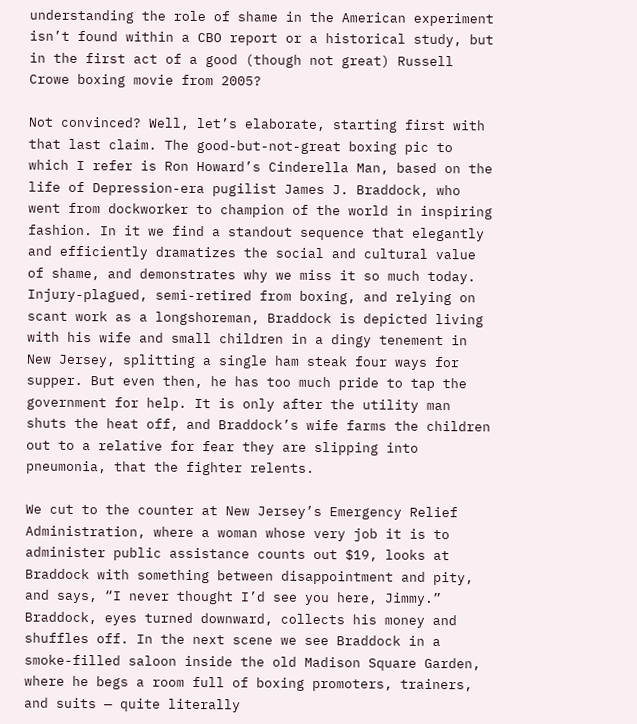understanding the role of shame in the American experiment isn’t found within a CBO report or a historical study, but in the first act of a good (though not great) Russell Crowe boxing movie from 2005?

Not convinced? Well, let’s elaborate, starting first with that last claim. The good-but-not-great boxing pic to which I refer is Ron Howard’s Cinderella Man, based on the life of Depression-era pugilist James J. Braddock, who went from dockworker to champion of the world in inspiring fashion. In it we find a standout sequence that elegantly and efficiently dramatizes the social and cultural value of shame, and demonstrates why we miss it so much today. Injury-plagued, semi-retired from boxing, and relying on scant work as a longshoreman, Braddock is depicted living with his wife and small children in a dingy tenement in New Jersey, splitting a single ham steak four ways for supper. But even then, he has too much pride to tap the government for help. It is only after the utility man shuts the heat off, and Braddock’s wife farms the children out to a relative for fear they are slipping into pneumonia, that the fighter relents.

We cut to the counter at New Jersey’s Emergency Relief Administration, where a woman whose very job it is to administer public assistance counts out $19, looks at Braddock with something between disappointment and pity, and says, “I never thought I’d see you here, Jimmy.” Braddock, eyes turned downward, collects his money and shuffles off. In the next scene we see Braddock in a smoke-filled saloon inside the old Madison Square Garden, where he begs a room full of boxing promoters, trainers, and suits — quite literally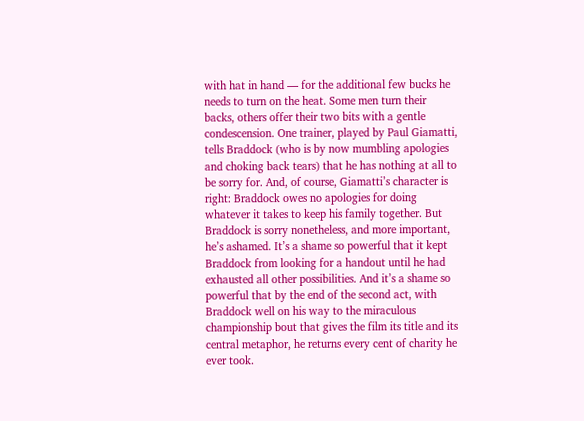with hat in hand — for the additional few bucks he needs to turn on the heat. Some men turn their backs, others offer their two bits with a gentle condescension. One trainer, played by Paul Giamatti, tells Braddock (who is by now mumbling apologies and choking back tears) that he has nothing at all to be sorry for. And, of course, Giamatti’s character is right: Braddock owes no apologies for doing whatever it takes to keep his family together. But Braddock is sorry nonetheless, and more important, he’s ashamed. It’s a shame so powerful that it kept Braddock from looking for a handout until he had exhausted all other possibilities. And it’s a shame so powerful that by the end of the second act, with Braddock well on his way to the miraculous championship bout that gives the film its title and its central metaphor, he returns every cent of charity he ever took.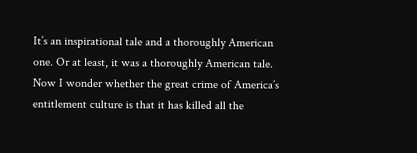It’s an inspirational tale and a thoroughly American one. Or at least, it was a thoroughly American tale. Now I wonder whether the great crime of America’s entitlement culture is that it has killed all the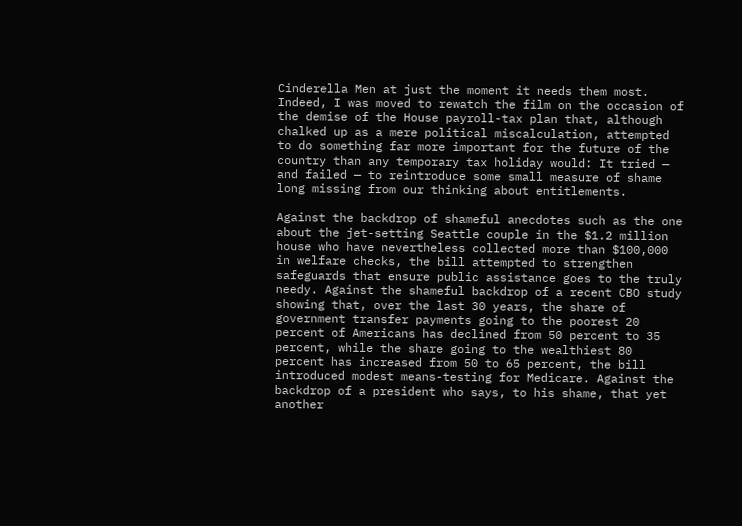Cinderella Men at just the moment it needs them most. Indeed, I was moved to rewatch the film on the occasion of the demise of the House payroll-tax plan that, although chalked up as a mere political miscalculation, attempted to do something far more important for the future of the country than any temporary tax holiday would: It tried — and failed — to reintroduce some small measure of shame long missing from our thinking about entitlements.

Against the backdrop of shameful anecdotes such as the one about the jet-setting Seattle couple in the $1.2 million house who have nevertheless collected more than $100,000 in welfare checks, the bill attempted to strengthen safeguards that ensure public assistance goes to the truly needy. Against the shameful backdrop of a recent CBO study showing that, over the last 30 years, the share of government transfer payments going to the poorest 20 percent of Americans has declined from 50 percent to 35 percent, while the share going to the wealthiest 80 percent has increased from 50 to 65 percent, the bill introduced modest means-testing for Medicare. Against the backdrop of a president who says, to his shame, that yet another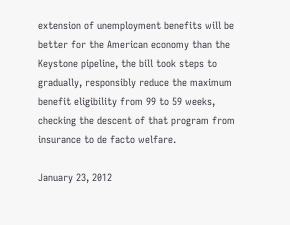extension of unemployment benefits will be better for the American economy than the Keystone pipeline, the bill took steps to gradually, responsibly reduce the maximum benefit eligibility from 99 to 59 weeks, checking the descent of that program from insurance to de facto welfare.

January 23, 2012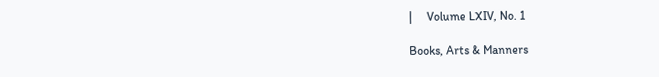|     Volume LXIV, No. 1

Books, Arts & Manners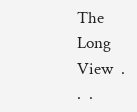The Long View  .  .  .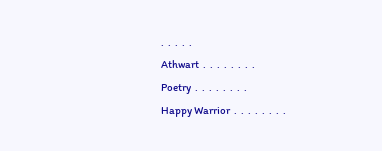.  .  .  .  .
Athwart  .  .  .  .  .  .  .  .
Poetry  .  .  .  .  .  .  .  .
Happy Warrior  .  .  .  .  .  .  .  .